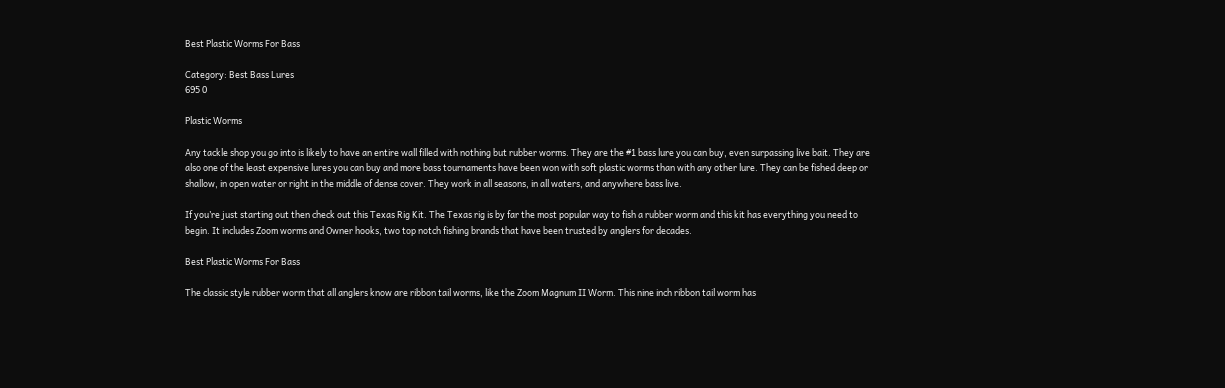Best Plastic Worms For Bass

Category: Best Bass Lures
695 0

Plastic Worms

Any tackle shop you go into is likely to have an entire wall filled with nothing but rubber worms. They are the #1 bass lure you can buy, even surpassing live bait. They are also one of the least expensive lures you can buy and more bass tournaments have been won with soft plastic worms than with any other lure. They can be fished deep or shallow, in open water or right in the middle of dense cover. They work in all seasons, in all waters, and anywhere bass live.

If you’re just starting out then check out this Texas Rig Kit. The Texas rig is by far the most popular way to fish a rubber worm and this kit has everything you need to begin. It includes Zoom worms and Owner hooks, two top notch fishing brands that have been trusted by anglers for decades.

Best Plastic Worms For Bass

The classic style rubber worm that all anglers know are ribbon tail worms, like the Zoom Magnum II Worm. This nine inch ribbon tail worm has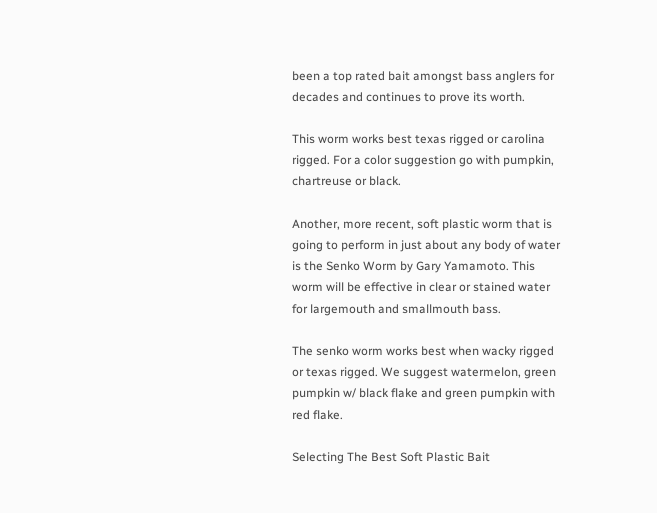been a top rated bait amongst bass anglers for decades and continues to prove its worth.

This worm works best texas rigged or carolina rigged. For a color suggestion go with pumpkin, chartreuse or black.

Another, more recent, soft plastic worm that is going to perform in just about any body of water is the Senko Worm by Gary Yamamoto. This worm will be effective in clear or stained water for largemouth and smallmouth bass.

The senko worm works best when wacky rigged or texas rigged. We suggest watermelon, green pumpkin w/ black flake and green pumpkin with red flake.

Selecting The Best Soft Plastic Bait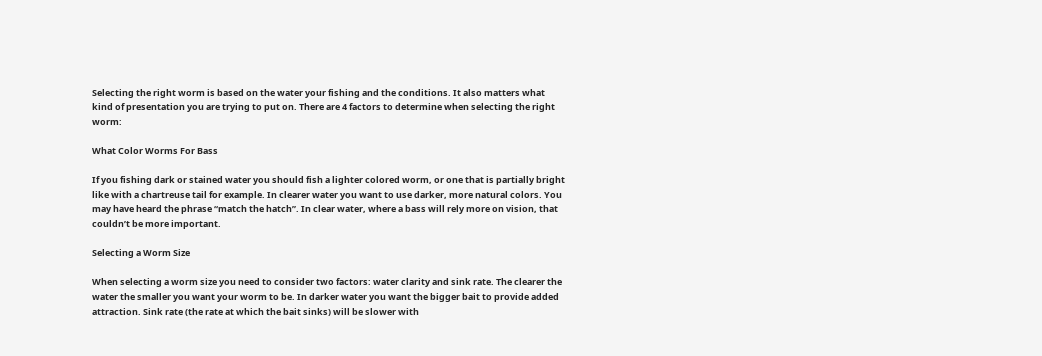Selecting the right worm is based on the water your fishing and the conditions. It also matters what kind of presentation you are trying to put on. There are 4 factors to determine when selecting the right worm:

What Color Worms For Bass

If you fishing dark or stained water you should fish a lighter colored worm, or one that is partially bright like with a chartreuse tail for example. In clearer water you want to use darker, more natural colors. You may have heard the phrase “match the hatch”. In clear water, where a bass will rely more on vision, that couldn’t be more important.

Selecting a Worm Size

When selecting a worm size you need to consider two factors: water clarity and sink rate. The clearer the water the smaller you want your worm to be. In darker water you want the bigger bait to provide added attraction. Sink rate (the rate at which the bait sinks) will be slower with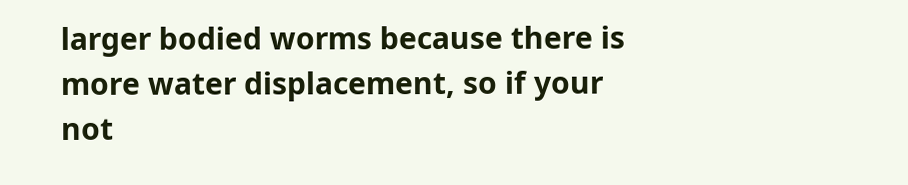larger bodied worms because there is more water displacement, so if your not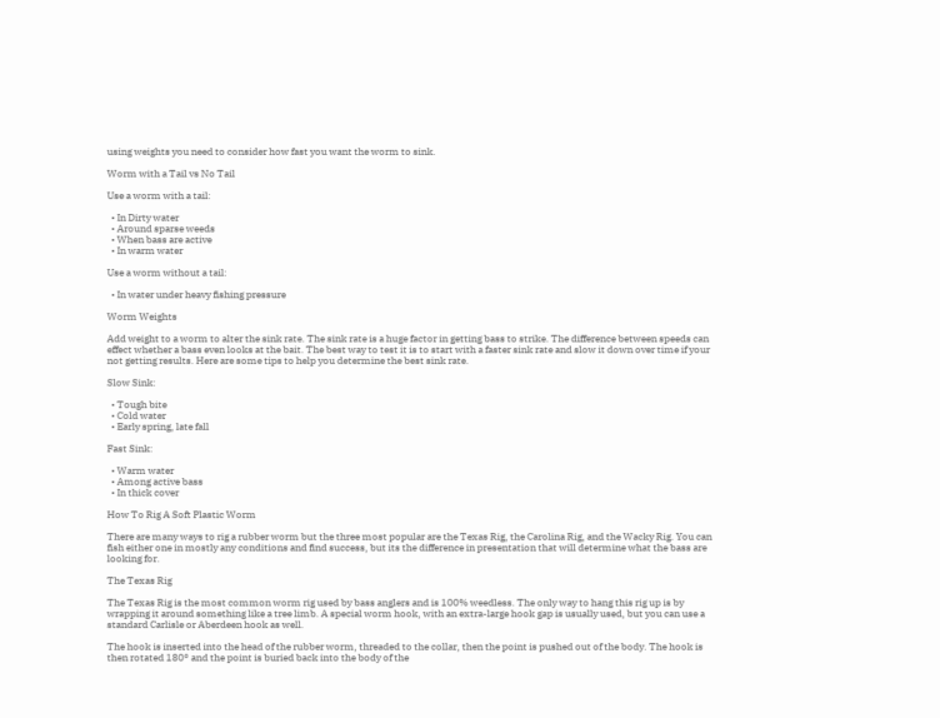using weights you need to consider how fast you want the worm to sink.

Worm with a Tail vs No Tail

Use a worm with a tail:

  • In Dirty water
  • Around sparse weeds
  • When bass are active
  • In warm water

Use a worm without a tail:

  • In water under heavy fishing pressure

Worm Weights

Add weight to a worm to alter the sink rate. The sink rate is a huge factor in getting bass to strike. The difference between speeds can effect whether a bass even looks at the bait. The best way to test it is to start with a faster sink rate and slow it down over time if your not getting results. Here are some tips to help you determine the best sink rate.

Slow Sink:

  • Tough bite
  • Cold water
  • Early spring, late fall

Fast Sink:

  • Warm water
  • Among active bass
  • In thick cover

How To Rig A Soft Plastic Worm

There are many ways to rig a rubber worm but the three most popular are the Texas Rig, the Carolina Rig, and the Wacky Rig. You can fish either one in mostly any conditions and find success, but its the difference in presentation that will determine what the bass are looking for.

The Texas Rig

The Texas Rig is the most common worm rig used by bass anglers and is 100% weedless. The only way to hang this rig up is by wrapping it around something like a tree limb. A special worm hook, with an extra-large hook gap is usually used, but you can use a standard Carlisle or Aberdeen hook as well.

The hook is inserted into the head of the rubber worm, threaded to the collar, then the point is pushed out of the body. The hook is then rotated 180° and the point is buried back into the body of the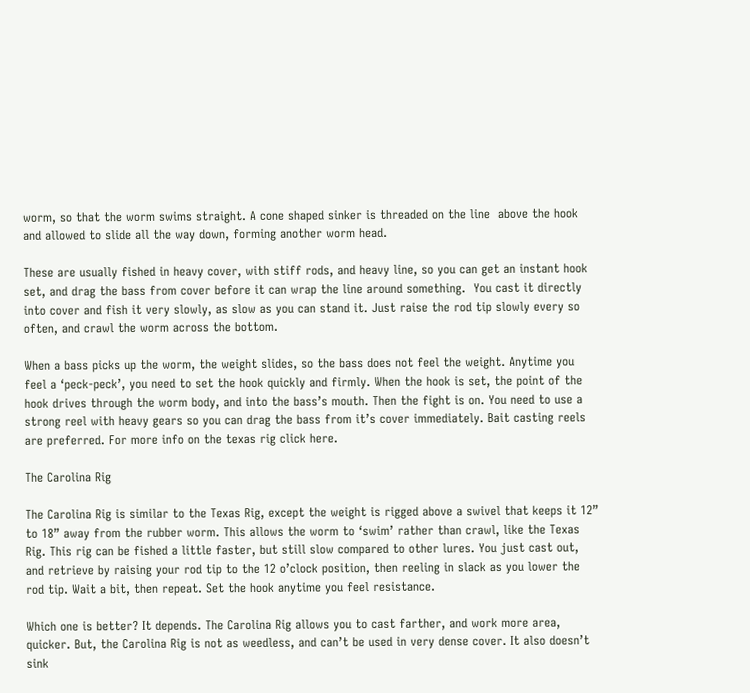worm, so that the worm swims straight. A cone shaped sinker is threaded on the line  above the hook and allowed to slide all the way down, forming another worm head.

These are usually fished in heavy cover, with stiff rods, and heavy line, so you can get an instant hook set, and drag the bass from cover before it can wrap the line around something.  You cast it directly into cover and fish it very slowly, as slow as you can stand it. Just raise the rod tip slowly every so often, and crawl the worm across the bottom.

When a bass picks up the worm, the weight slides, so the bass does not feel the weight. Anytime you feel a ‘peck-peck’, you need to set the hook quickly and firmly. When the hook is set, the point of the hook drives through the worm body, and into the bass’s mouth. Then the fight is on. You need to use a strong reel with heavy gears so you can drag the bass from it’s cover immediately. Bait casting reels are preferred. For more info on the texas rig click here.

The Carolina Rig

The Carolina Rig is similar to the Texas Rig, except the weight is rigged above a swivel that keeps it 12” to 18” away from the rubber worm. This allows the worm to ‘swim’ rather than crawl, like the Texas Rig. This rig can be fished a little faster, but still slow compared to other lures. You just cast out, and retrieve by raising your rod tip to the 12 o’clock position, then reeling in slack as you lower the rod tip. Wait a bit, then repeat. Set the hook anytime you feel resistance.

Which one is better? It depends. The Carolina Rig allows you to cast farther, and work more area, quicker. But, the Carolina Rig is not as weedless, and can’t be used in very dense cover. It also doesn’t sink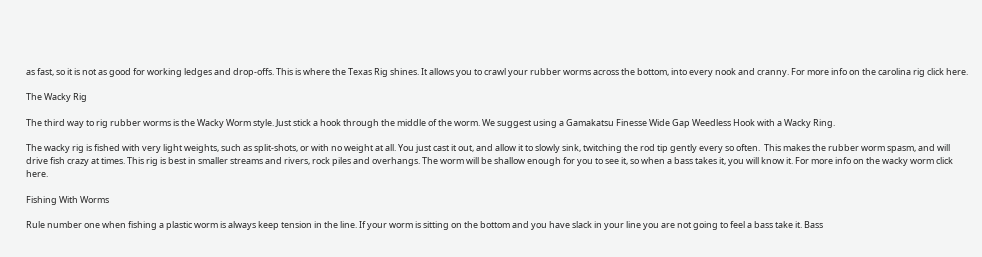as fast, so it is not as good for working ledges and drop-offs. This is where the Texas Rig shines. It allows you to crawl your rubber worms across the bottom, into every nook and cranny. For more info on the carolina rig click here.

The Wacky Rig

The third way to rig rubber worms is the Wacky Worm style. Just stick a hook through the middle of the worm. We suggest using a Gamakatsu Finesse Wide Gap Weedless Hook with a Wacky Ring.

The wacky rig is fished with very light weights, such as split-shots, or with no weight at all. You just cast it out, and allow it to slowly sink, twitching the rod tip gently every so often.  This makes the rubber worm spasm, and will drive fish crazy at times. This rig is best in smaller streams and rivers, rock piles and overhangs. The worm will be shallow enough for you to see it, so when a bass takes it, you will know it. For more info on the wacky worm click here.

Fishing With Worms

Rule number one when fishing a plastic worm is always keep tension in the line. If your worm is sitting on the bottom and you have slack in your line you are not going to feel a bass take it. Bass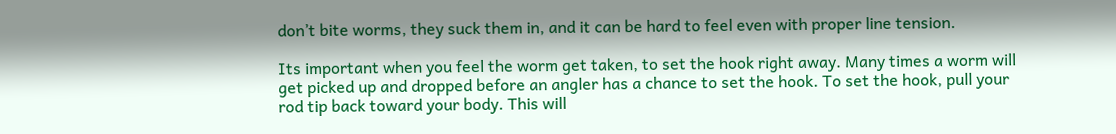don’t bite worms, they suck them in, and it can be hard to feel even with proper line tension.

Its important when you feel the worm get taken, to set the hook right away. Many times a worm will get picked up and dropped before an angler has a chance to set the hook. To set the hook, pull your rod tip back toward your body. This will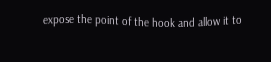expose the point of the hook and allow it to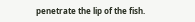penetrate the lip of the fish.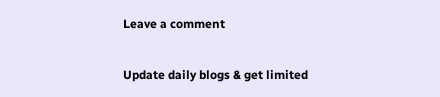Leave a comment

Update daily blogs & get limited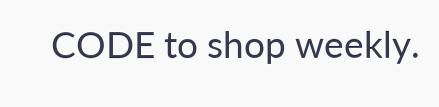CODE to shop weekly.